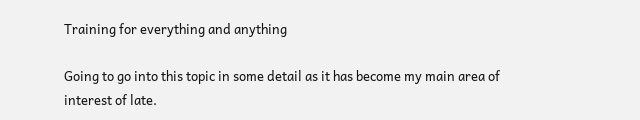Training for everything and anything

Going to go into this topic in some detail as it has become my main area of interest of late.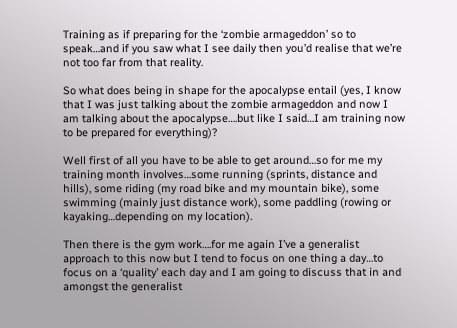Training as if preparing for the ‘zombie armageddon’ so to speak…and if you saw what I see daily then you’d realise that we’re not too far from that reality.

So what does being in shape for the apocalypse entail (yes, I know that I was just talking about the zombie armageddon and now I am talking about the apocalypse….but like I said…I am training now to be prepared for everything)?

Well first of all you have to be able to get around…so for me my training month involves…some running (sprints, distance and hills), some riding (my road bike and my mountain bike), some swimming (mainly just distance work), some paddling (rowing or kayaking…depending on my location).

Then there is the gym work….for me again I’ve a generalist approach to this now but I tend to focus on one thing a day…to focus on a ‘quality’ each day and I am going to discuss that in and amongst the generalist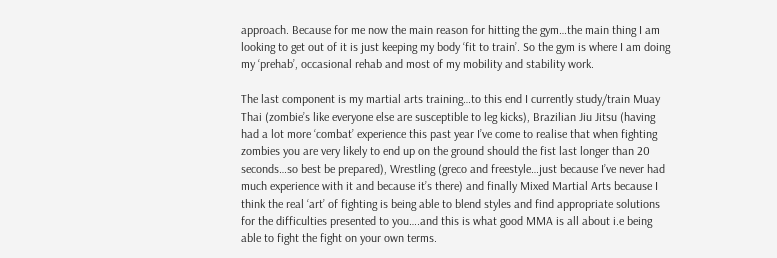approach. Because for me now the main reason for hitting the gym…the main thing I am looking to get out of it is just keeping my body ‘fit to train’. So the gym is where I am doing my ‘prehab’, occasional rehab and most of my mobility and stability work.

The last component is my martial arts training…to this end I currently study/train Muay Thai (zombie’s like everyone else are susceptible to leg kicks), Brazilian Jiu Jitsu (having had a lot more ‘combat’ experience this past year I’ve come to realise that when fighting zombies you are very likely to end up on the ground should the fist last longer than 20 seconds…so best be prepared), Wrestling (greco and freestyle…just because I’ve never had much experience with it and because it’s there) and finally Mixed Martial Arts because I think the real ‘art’ of fighting is being able to blend styles and find appropriate solutions for the difficulties presented to you….and this is what good MMA is all about i.e being able to fight the fight on your own terms.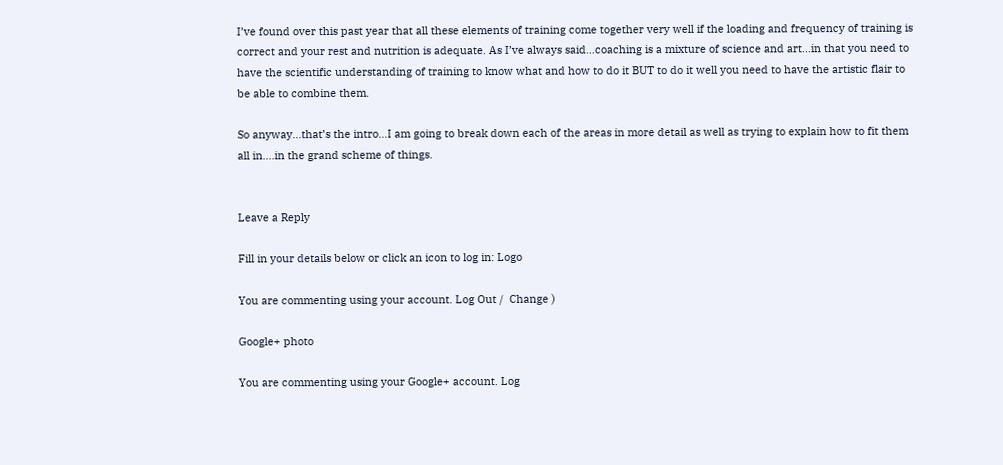I’ve found over this past year that all these elements of training come together very well if the loading and frequency of training is correct and your rest and nutrition is adequate. As I’ve always said…coaching is a mixture of science and art…in that you need to have the scientific understanding of training to know what and how to do it BUT to do it well you need to have the artistic flair to be able to combine them.

So anyway…that’s the intro…I am going to break down each of the areas in more detail as well as trying to explain how to fit them all in….in the grand scheme of things.


Leave a Reply

Fill in your details below or click an icon to log in: Logo

You are commenting using your account. Log Out /  Change )

Google+ photo

You are commenting using your Google+ account. Log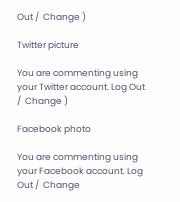Out /  Change )

Twitter picture

You are commenting using your Twitter account. Log Out /  Change )

Facebook photo

You are commenting using your Facebook account. Log Out /  Change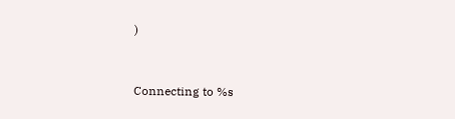)


Connecting to %s